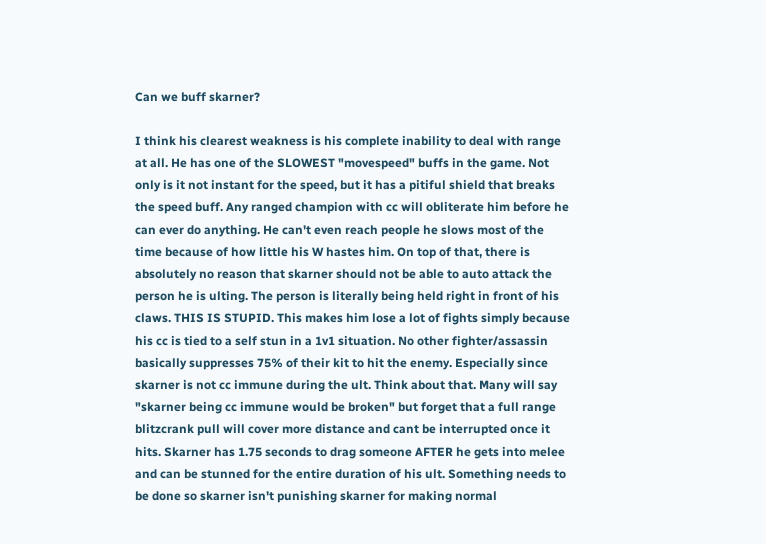Can we buff skarner?

I think his clearest weakness is his complete inability to deal with range at all. He has one of the SLOWEST "movespeed" buffs in the game. Not only is it not instant for the speed, but it has a pitiful shield that breaks the speed buff. Any ranged champion with cc will obliterate him before he can ever do anything. He can't even reach people he slows most of the time because of how little his W hastes him. On top of that, there is absolutely no reason that skarner should not be able to auto attack the person he is ulting. The person is literally being held right in front of his claws. THIS IS STUPID. This makes him lose a lot of fights simply because his cc is tied to a self stun in a 1v1 situation. No other fighter/assassin basically suppresses 75% of their kit to hit the enemy. Especially since skarner is not cc immune during the ult. Think about that. Many will say "skarner being cc immune would be broken" but forget that a full range blitzcrank pull will cover more distance and cant be interrupted once it hits. Skarner has 1.75 seconds to drag someone AFTER he gets into melee and can be stunned for the entire duration of his ult. Something needs to be done so skarner isn't punishing skarner for making normal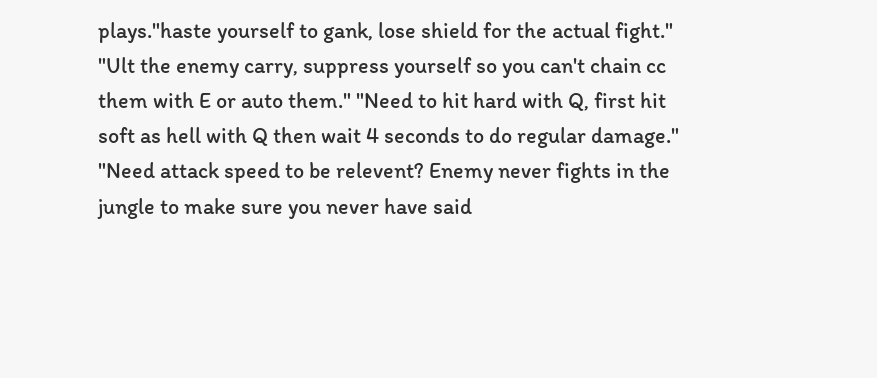plays."haste yourself to gank, lose shield for the actual fight." "Ult the enemy carry, suppress yourself so you can't chain cc them with E or auto them." "Need to hit hard with Q, first hit soft as hell with Q then wait 4 seconds to do regular damage." "Need attack speed to be relevent? Enemy never fights in the jungle to make sure you never have said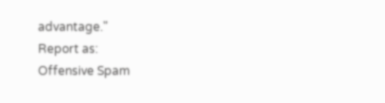advantage."
Report as:
Offensive Spam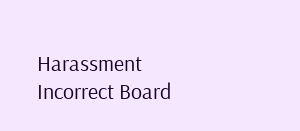Harassment Incorrect Board